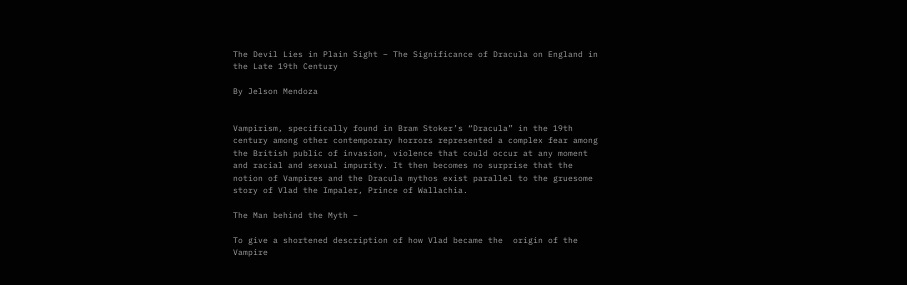The Devil Lies in Plain Sight – The Significance of Dracula on England in the Late 19th Century

By Jelson Mendoza


Vampirism, specifically found in Bram Stoker’s “Dracula” in the 19th century among other contemporary horrors represented a complex fear among the British public of invasion, violence that could occur at any moment and racial and sexual impurity. It then becomes no surprise that the notion of Vampires and the Dracula mythos exist parallel to the gruesome story of Vlad the Impaler, Prince of Wallachia.

The Man behind the Myth –

To give a shortened description of how Vlad became the  origin of the Vampire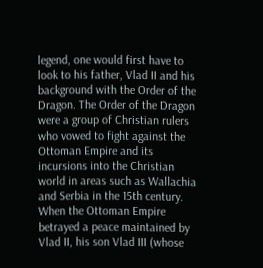legend, one would first have to look to his father, Vlad II and his background with the Order of the Dragon. The Order of the Dragon were a group of Christian rulers who vowed to fight against the Ottoman Empire and its incursions into the Christian world in areas such as Wallachia and Serbia in the 15th century. When the Ottoman Empire betrayed a peace maintained by Vlad II, his son Vlad III (whose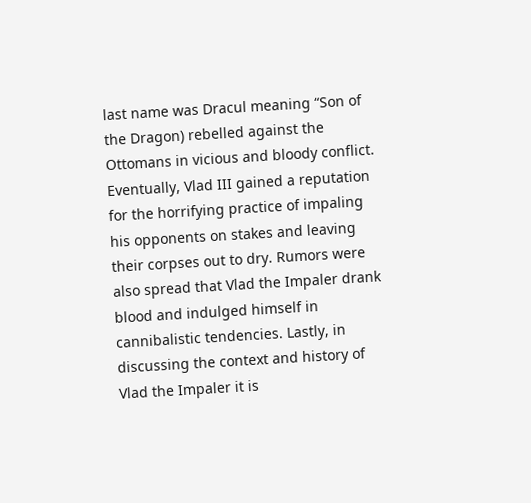last name was Dracul meaning “Son of the Dragon) rebelled against the Ottomans in vicious and bloody conflict. Eventually, Vlad III gained a reputation for the horrifying practice of impaling his opponents on stakes and leaving their corpses out to dry. Rumors were also spread that Vlad the Impaler drank blood and indulged himself in cannibalistic tendencies. Lastly, in discussing the context and history of Vlad the Impaler it is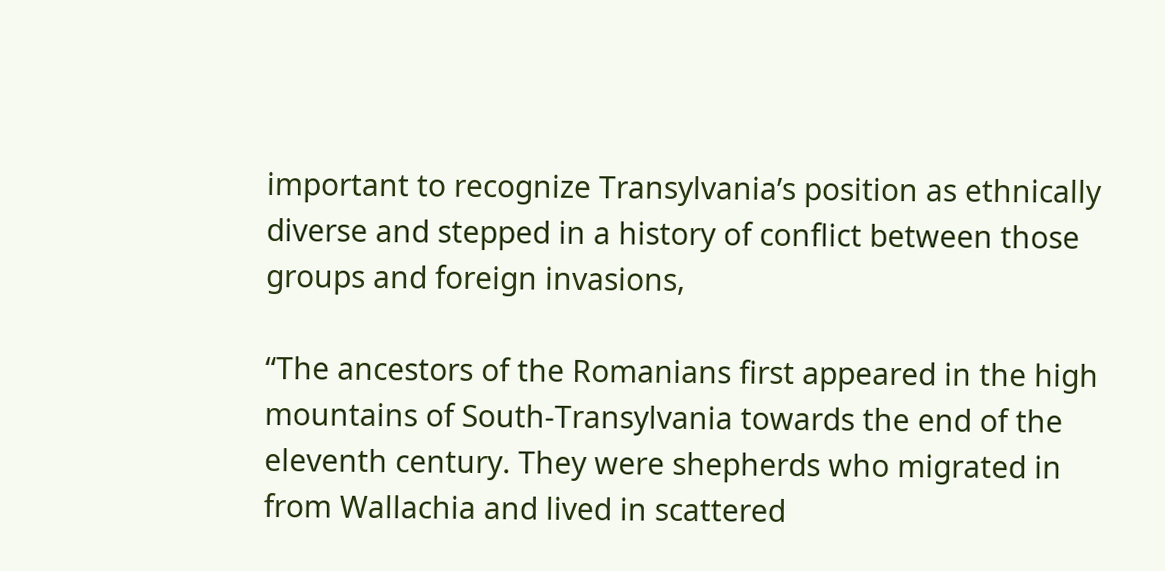important to recognize Transylvania’s position as ethnically diverse and stepped in a history of conflict between those groups and foreign invasions,

“The ancestors of the Romanians first appeared in the high mountains of South-Transylvania towards the end of the eleventh century. They were shepherds who migrated in from Wallachia and lived in scattered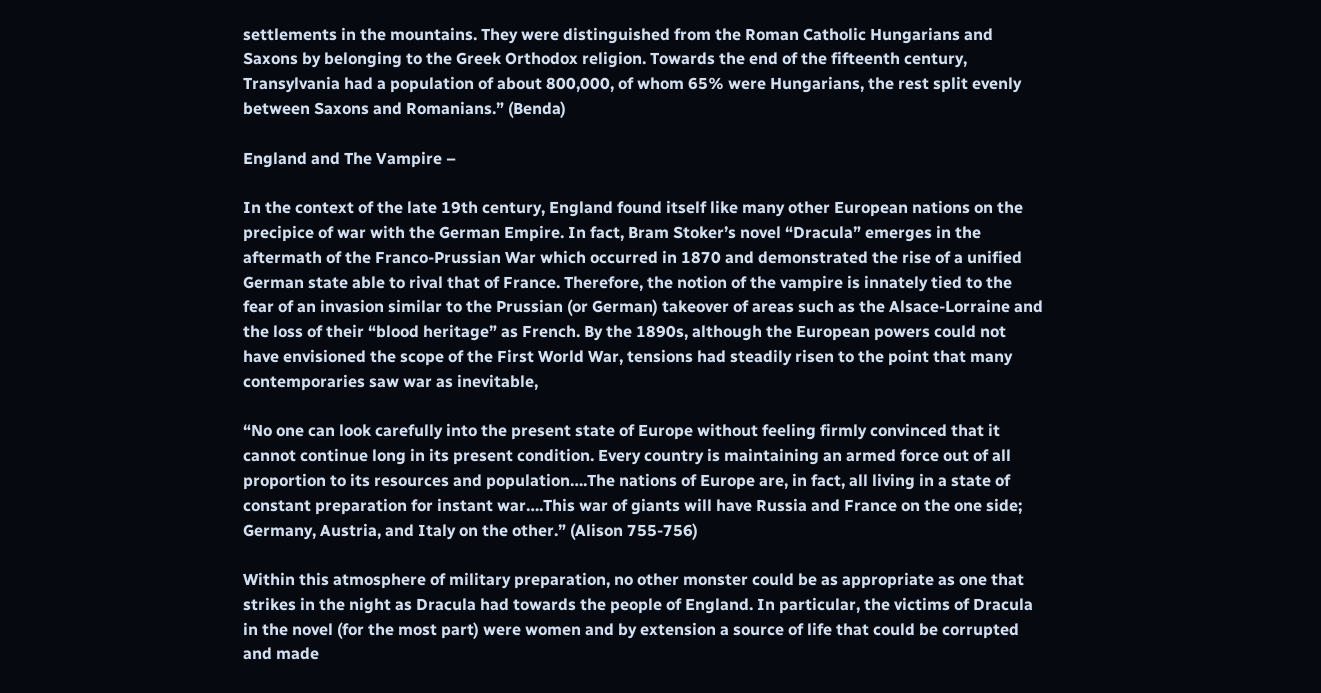settlements in the mountains. They were distinguished from the Roman Catholic Hungarians and Saxons by belonging to the Greek Orthodox religion. Towards the end of the fifteenth century, Transylvania had a population of about 800,000, of whom 65% were Hungarians, the rest split evenly between Saxons and Romanians.” (Benda)

England and The Vampire –

In the context of the late 19th century, England found itself like many other European nations on the precipice of war with the German Empire. In fact, Bram Stoker’s novel “Dracula” emerges in the aftermath of the Franco-Prussian War which occurred in 1870 and demonstrated the rise of a unified German state able to rival that of France. Therefore, the notion of the vampire is innately tied to the fear of an invasion similar to the Prussian (or German) takeover of areas such as the Alsace-Lorraine and the loss of their “blood heritage” as French. By the 1890s, although the European powers could not have envisioned the scope of the First World War, tensions had steadily risen to the point that many contemporaries saw war as inevitable,

“No one can look carefully into the present state of Europe without feeling firmly convinced that it cannot continue long in its present condition. Every country is maintaining an armed force out of all proportion to its resources and population….The nations of Europe are, in fact, all living in a state of constant preparation for instant war….This war of giants will have Russia and France on the one side; Germany, Austria, and Italy on the other.” (Alison 755-756)

Within this atmosphere of military preparation, no other monster could be as appropriate as one that strikes in the night as Dracula had towards the people of England. In particular, the victims of Dracula in the novel (for the most part) were women and by extension a source of life that could be corrupted and made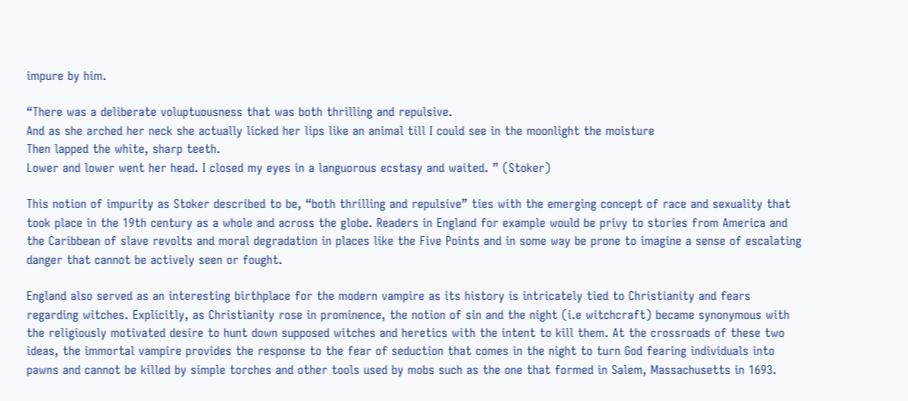impure by him.

“There was a deliberate voluptuousness that was both thrilling and repulsive.
And as she arched her neck she actually licked her lips like an animal till I could see in the moonlight the moisture
Then lapped the white, sharp teeth.
Lower and lower went her head. I closed my eyes in a languorous ecstasy and waited. ” (Stoker)

This notion of impurity as Stoker described to be, “both thrilling and repulsive” ties with the emerging concept of race and sexuality that took place in the 19th century as a whole and across the globe. Readers in England for example would be privy to stories from America and the Caribbean of slave revolts and moral degradation in places like the Five Points and in some way be prone to imagine a sense of escalating danger that cannot be actively seen or fought.

England also served as an interesting birthplace for the modern vampire as its history is intricately tied to Christianity and fears regarding witches. Explicitly, as Christianity rose in prominence, the notion of sin and the night (i.e witchcraft) became synonymous with the religiously motivated desire to hunt down supposed witches and heretics with the intent to kill them. At the crossroads of these two ideas, the immortal vampire provides the response to the fear of seduction that comes in the night to turn God fearing individuals into pawns and cannot be killed by simple torches and other tools used by mobs such as the one that formed in Salem, Massachusetts in 1693.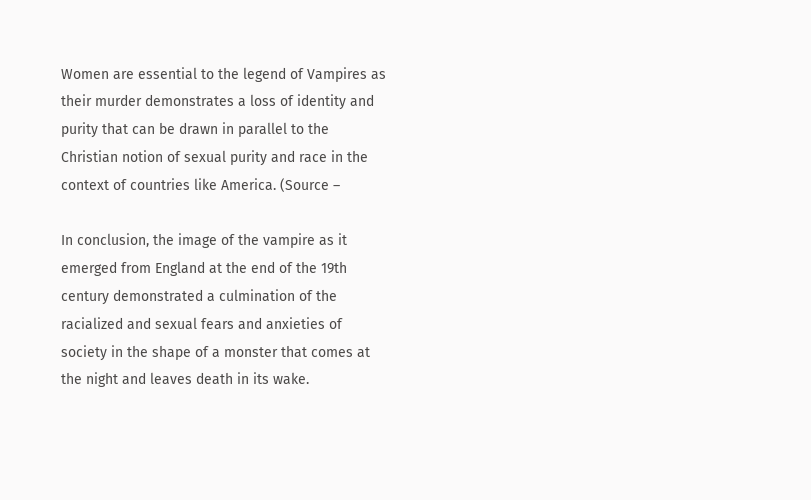Women are essential to the legend of Vampires as their murder demonstrates a loss of identity and purity that can be drawn in parallel to the Christian notion of sexual purity and race in the context of countries like America. (Source –

In conclusion, the image of the vampire as it emerged from England at the end of the 19th century demonstrated a culmination of the racialized and sexual fears and anxieties of society in the shape of a monster that comes at the night and leaves death in its wake.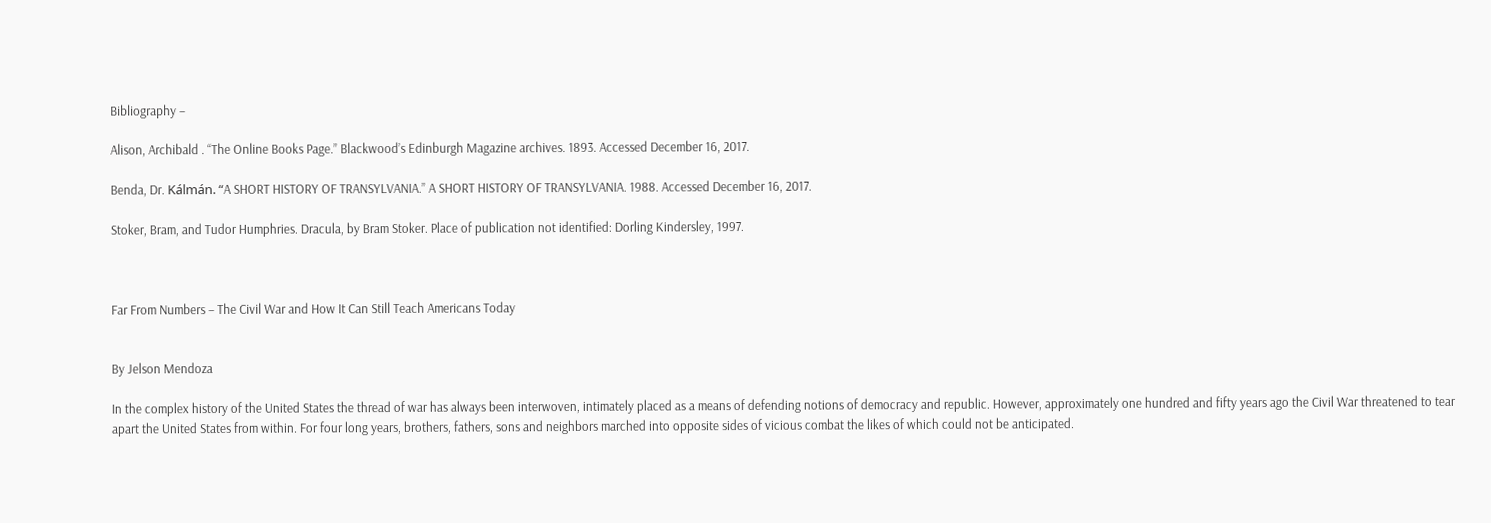Bibliography –

Alison, Archibald . “The Online Books Page.” Blackwood’s Edinburgh Magazine archives. 1893. Accessed December 16, 2017.

Benda, Dr. Kálmán. “A SHORT HISTORY OF TRANSYLVANIA.” A SHORT HISTORY OF TRANSYLVANIA. 1988. Accessed December 16, 2017.

Stoker, Bram, and Tudor Humphries. Dracula, by Bram Stoker. Place of publication not identified: Dorling Kindersley, 1997.



Far From Numbers – The Civil War and How It Can Still Teach Americans Today


By Jelson Mendoza

In the complex history of the United States the thread of war has always been interwoven, intimately placed as a means of defending notions of democracy and republic. However, approximately one hundred and fifty years ago the Civil War threatened to tear apart the United States from within. For four long years, brothers, fathers, sons and neighbors marched into opposite sides of vicious combat the likes of which could not be anticipated.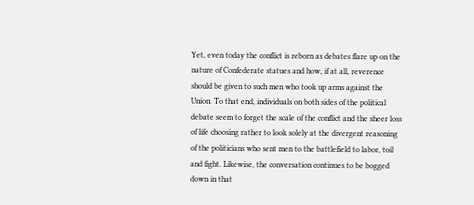Yet, even today the conflict is reborn as debates flare up on the nature of Confederate statues and how, if at all, reverence should be given to such men who took up arms against the Union. To that end, individuals on both sides of the political debate seem to forget the scale of the conflict and the sheer loss of life choosing rather to look solely at the divergent reasoning of the politicians who sent men to the battlefield to labor, toil and fight. Likewise, the conversation continues to be bogged down in that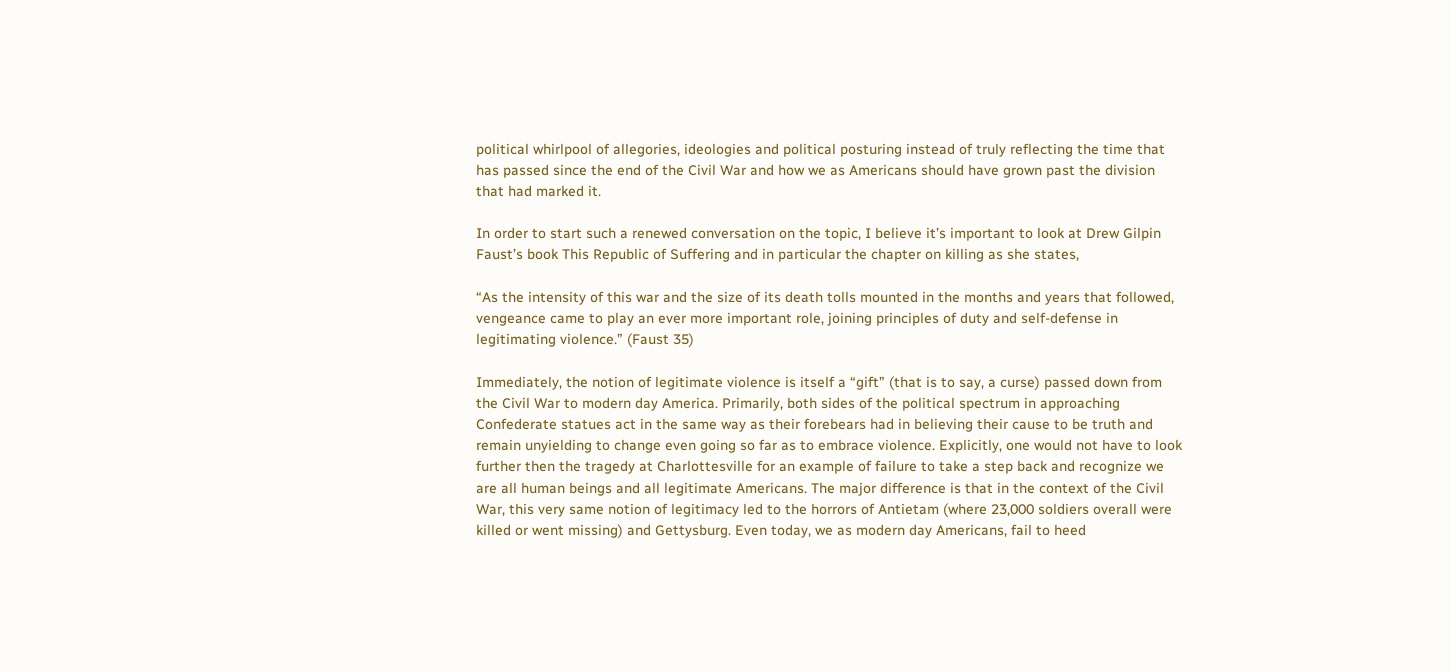political whirlpool of allegories, ideologies and political posturing instead of truly reflecting the time that has passed since the end of the Civil War and how we as Americans should have grown past the division that had marked it.

In order to start such a renewed conversation on the topic, I believe it’s important to look at Drew Gilpin Faust’s book This Republic of Suffering and in particular the chapter on killing as she states,

“As the intensity of this war and the size of its death tolls mounted in the months and years that followed, vengeance came to play an ever more important role, joining principles of duty and self-defense in legitimating violence.” (Faust 35)

Immediately, the notion of legitimate violence is itself a “gift” (that is to say, a curse) passed down from the Civil War to modern day America. Primarily, both sides of the political spectrum in approaching Confederate statues act in the same way as their forebears had in believing their cause to be truth and remain unyielding to change even going so far as to embrace violence. Explicitly, one would not have to look further then the tragedy at Charlottesville for an example of failure to take a step back and recognize we are all human beings and all legitimate Americans. The major difference is that in the context of the Civil War, this very same notion of legitimacy led to the horrors of Antietam (where 23,000 soldiers overall were killed or went missing) and Gettysburg. Even today, we as modern day Americans, fail to heed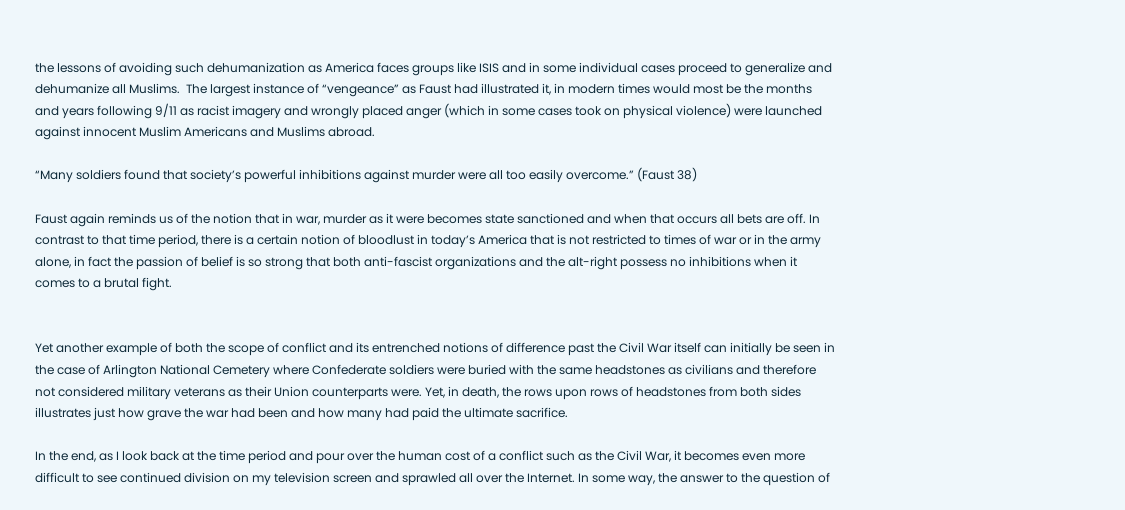the lessons of avoiding such dehumanization as America faces groups like ISIS and in some individual cases proceed to generalize and dehumanize all Muslims.  The largest instance of “vengeance” as Faust had illustrated it, in modern times would most be the months and years following 9/11 as racist imagery and wrongly placed anger (which in some cases took on physical violence) were launched against innocent Muslim Americans and Muslims abroad.

“Many soldiers found that society’s powerful inhibitions against murder were all too easily overcome.” (Faust 38)

Faust again reminds us of the notion that in war, murder as it were becomes state sanctioned and when that occurs all bets are off. In contrast to that time period, there is a certain notion of bloodlust in today’s America that is not restricted to times of war or in the army alone, in fact the passion of belief is so strong that both anti-fascist organizations and the alt-right possess no inhibitions when it comes to a brutal fight.


Yet another example of both the scope of conflict and its entrenched notions of difference past the Civil War itself can initially be seen in the case of Arlington National Cemetery where Confederate soldiers were buried with the same headstones as civilians and therefore not considered military veterans as their Union counterparts were. Yet, in death, the rows upon rows of headstones from both sides illustrates just how grave the war had been and how many had paid the ultimate sacrifice.

In the end, as I look back at the time period and pour over the human cost of a conflict such as the Civil War, it becomes even more difficult to see continued division on my television screen and sprawled all over the Internet. In some way, the answer to the question of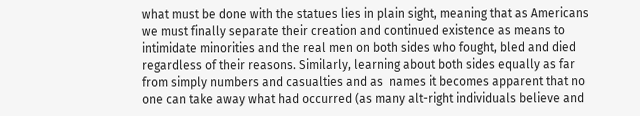what must be done with the statues lies in plain sight, meaning that as Americans we must finally separate their creation and continued existence as means to intimidate minorities and the real men on both sides who fought, bled and died regardless of their reasons. Similarly, learning about both sides equally as far from simply numbers and casualties and as  names it becomes apparent that no one can take away what had occurred (as many alt-right individuals believe and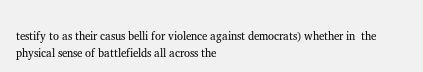testify to as their casus belli for violence against democrats) whether in  the physical sense of battlefields all across the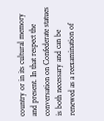country or in its cultural memory and present. In that respect the conversation on Confederate statues is both necessary and can be renewed as a reexamination of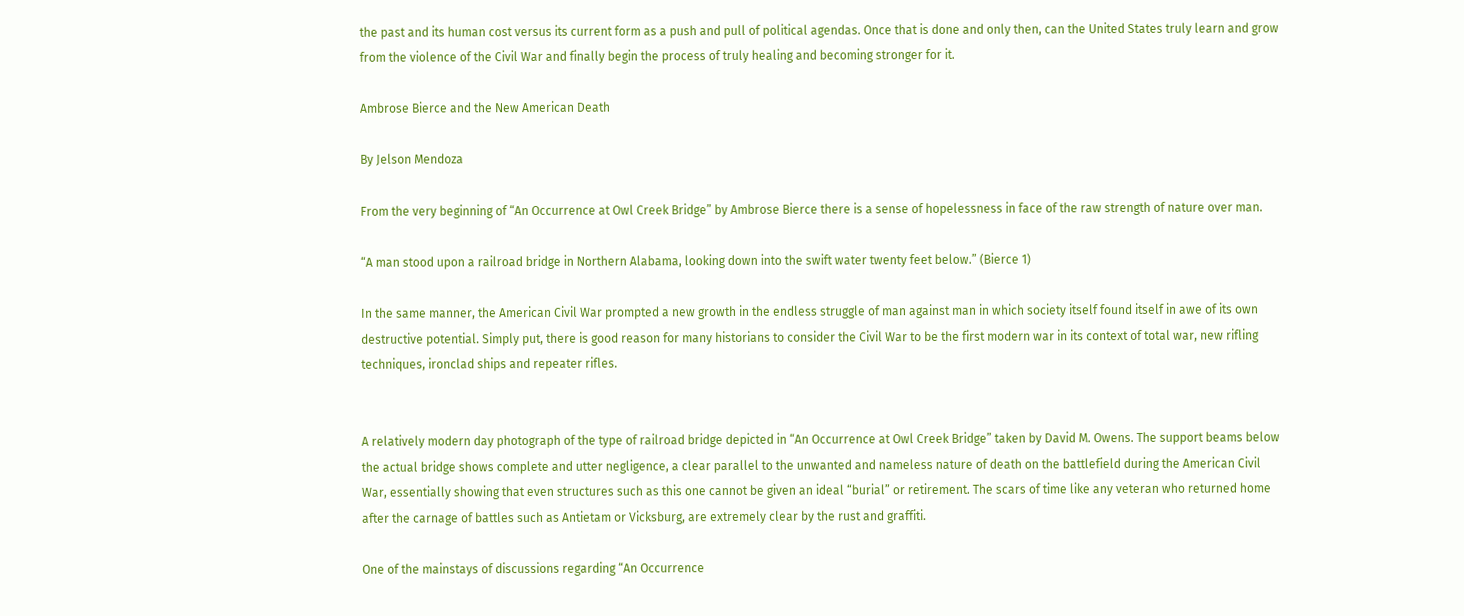the past and its human cost versus its current form as a push and pull of political agendas. Once that is done and only then, can the United States truly learn and grow from the violence of the Civil War and finally begin the process of truly healing and becoming stronger for it.

Ambrose Bierce and the New American Death

By Jelson Mendoza

From the very beginning of “An Occurrence at Owl Creek Bridge” by Ambrose Bierce there is a sense of hopelessness in face of the raw strength of nature over man.

“A man stood upon a railroad bridge in Northern Alabama, looking down into the swift water twenty feet below.” (Bierce 1)

In the same manner, the American Civil War prompted a new growth in the endless struggle of man against man in which society itself found itself in awe of its own destructive potential. Simply put, there is good reason for many historians to consider the Civil War to be the first modern war in its context of total war, new rifling techniques, ironclad ships and repeater rifles.


A relatively modern day photograph of the type of railroad bridge depicted in “An Occurrence at Owl Creek Bridge” taken by David M. Owens. The support beams below the actual bridge shows complete and utter negligence, a clear parallel to the unwanted and nameless nature of death on the battlefield during the American Civil War, essentially showing that even structures such as this one cannot be given an ideal “burial” or retirement. The scars of time like any veteran who returned home after the carnage of battles such as Antietam or Vicksburg, are extremely clear by the rust and graffiti.

One of the mainstays of discussions regarding “An Occurrence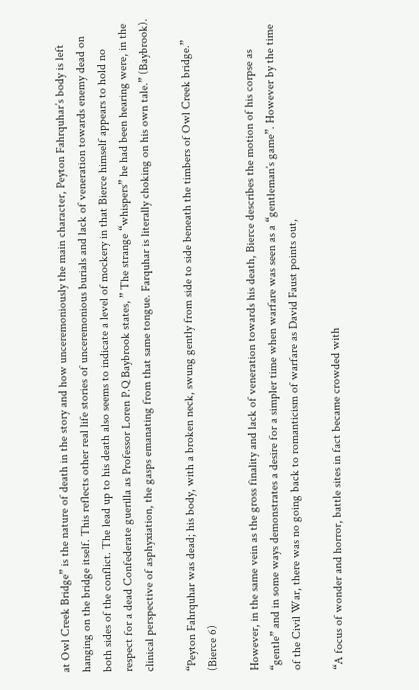at Owl Creek Bridge” is the nature of death in the story and how unceremoniously the main character, Peyton Fahrquhar’s body is left hanging on the bridge itself. This reflects other real life stories of unceremonious burials and lack of veneration towards enemy dead on both sides of the conflict. The lead up to his death also seems to indicate a level of mockery in that Bierce himself appears to hold no respect for a dead Confederate guerilla as Professor Loren P.Q Baybrook states, ” The strange “whispers” he had been hearing were, in the clinical perspective of asphyxiation, the gasps emanating from that same tongue. Farquhar is literally choking on his own tale.” (Baybrook).

“Peyton Fahrquhar was dead; his body, with a broken neck, swung gently from side to side beneath the timbers of Owl Creek bridge.” (Bierce 6)

However, in the same vein as the gross finality and lack of veneration towards his death, Bierce describes the motion of his corpse as “gentle” and in some ways demonstrates a desire for a simpler time when warfare was seen as a “gentleman’s game”. However by the time of the Civil War, there was no going back to romanticism of warfare as David Faust points out,

“A focus of wonder and horror, battle sites in fact became crowded with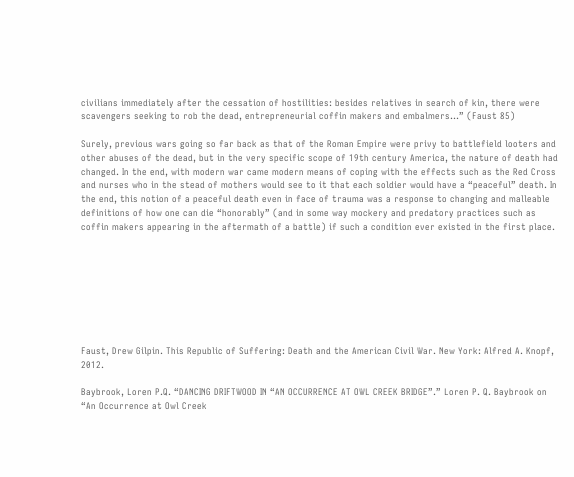civilians immediately after the cessation of hostilities: besides relatives in search of kin, there were scavengers seeking to rob the dead, entrepreneurial coffin makers and embalmers…” (Faust 85)

Surely, previous wars going so far back as that of the Roman Empire were privy to battlefield looters and other abuses of the dead, but in the very specific scope of 19th century America, the nature of death had changed. In the end, with modern war came modern means of coping with the effects such as the Red Cross and nurses who in the stead of mothers would see to it that each soldier would have a “peaceful” death. In the end, this notion of a peaceful death even in face of trauma was a response to changing and malleable definitions of how one can die “honorably” (and in some way mockery and predatory practices such as coffin makers appearing in the aftermath of a battle) if such a condition ever existed in the first place.








Faust, Drew Gilpin. This Republic of Suffering: Death and the American Civil War. New York: Alfred A. Knopf, 2012.

Baybrook, Loren P.Q. “DANCING DRIFTWOOD IN “AN OCCURRENCE AT OWL CREEK BRIDGE”.” Loren P. Q. Baybrook on “An Occurrence at Owl Creek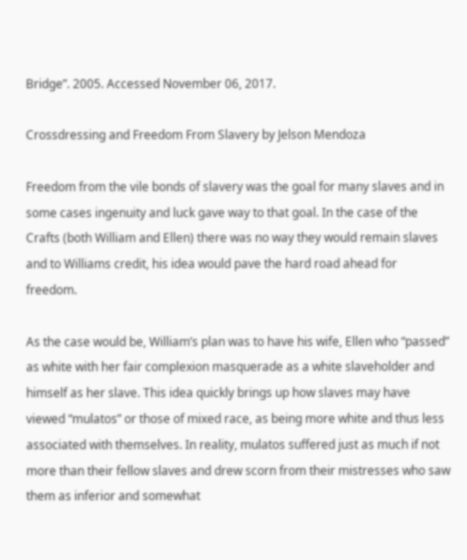Bridge”. 2005. Accessed November 06, 2017.

Crossdressing and Freedom From Slavery by Jelson Mendoza

Freedom from the vile bonds of slavery was the goal for many slaves and in some cases ingenuity and luck gave way to that goal. In the case of the Crafts (both William and Ellen) there was no way they would remain slaves and to Williams credit, his idea would pave the hard road ahead for freedom.

As the case would be, William’s plan was to have his wife, Ellen who “passed” as white with her fair complexion masquerade as a white slaveholder and himself as her slave. This idea quickly brings up how slaves may have viewed “mulatos” or those of mixed race, as being more white and thus less associated with themselves. In reality, mulatos suffered just as much if not more than their fellow slaves and drew scorn from their mistresses who saw them as inferior and somewhat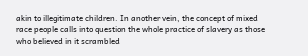akin to illegitimate children. In another vein, the concept of mixed race people calls into question the whole practice of slavery as those who believed in it scrambled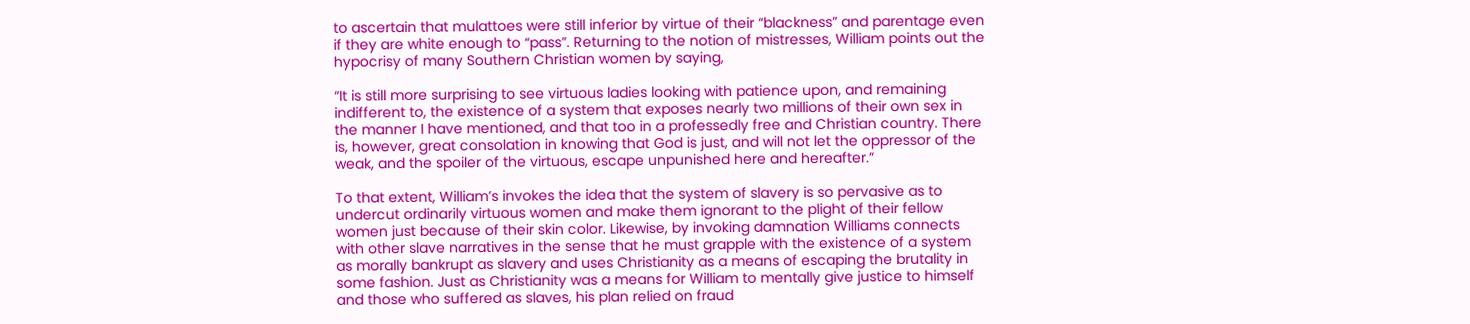to ascertain that mulattoes were still inferior by virtue of their “blackness” and parentage even if they are white enough to “pass”. Returning to the notion of mistresses, William points out the hypocrisy of many Southern Christian women by saying,

“It is still more surprising to see virtuous ladies looking with patience upon, and remaining indifferent to, the existence of a system that exposes nearly two millions of their own sex in the manner I have mentioned, and that too in a professedly free and Christian country. There is, however, great consolation in knowing that God is just, and will not let the oppressor of the weak, and the spoiler of the virtuous, escape unpunished here and hereafter.”

To that extent, William’s invokes the idea that the system of slavery is so pervasive as to undercut ordinarily virtuous women and make them ignorant to the plight of their fellow women just because of their skin color. Likewise, by invoking damnation Williams connects with other slave narratives in the sense that he must grapple with the existence of a system as morally bankrupt as slavery and uses Christianity as a means of escaping the brutality in some fashion. Just as Christianity was a means for William to mentally give justice to himself and those who suffered as slaves, his plan relied on fraud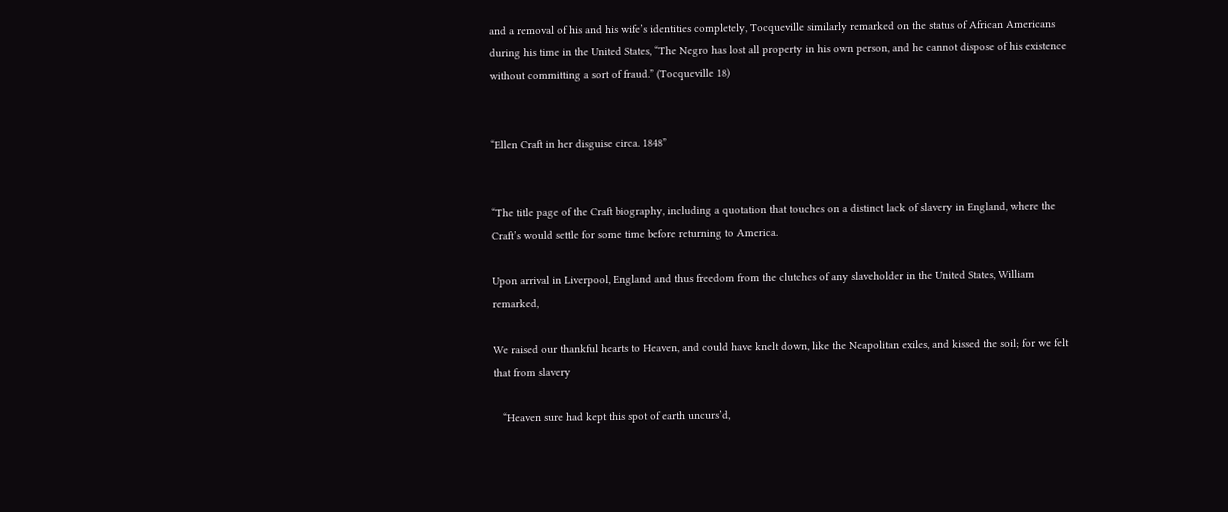and a removal of his and his wife’s identities completely, Tocqueville similarly remarked on the status of African Americans during his time in the United States, “The Negro has lost all property in his own person, and he cannot dispose of his existence without committing a sort of fraud.” (Tocqueville 18)


“Ellen Craft in her disguise circa. 1848”


“The title page of the Craft biography, including a quotation that touches on a distinct lack of slavery in England, where the Craft’s would settle for some time before returning to America.

Upon arrival in Liverpool, England and thus freedom from the clutches of any slaveholder in the United States, William remarked,

We raised our thankful hearts to Heaven, and could have knelt down, like the Neapolitan exiles, and kissed the soil; for we felt that from slavery

   “Heaven sure had kept this spot of earth uncurs’d,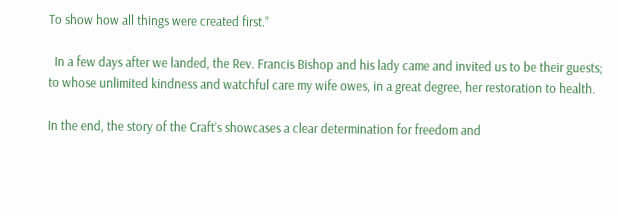To show how all things were created first.”

  In a few days after we landed, the Rev. Francis Bishop and his lady came and invited us to be their guests; to whose unlimited kindness and watchful care my wife owes, in a great degree, her restoration to health.

In the end, the story of the Craft’s showcases a clear determination for freedom and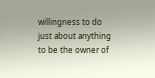willingness to do just about anything to be the owner of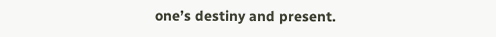one’s destiny and present.